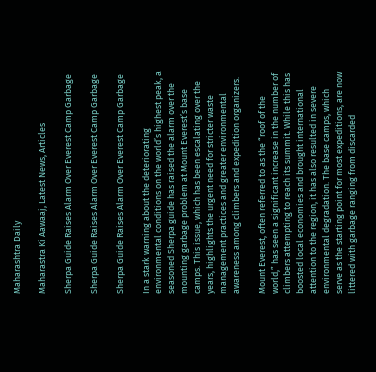Maharashtra Daily

Maharastra Ki Aawaaj, Latest News, Articles

Sherpa Guide Raises Alarm Over Everest Camp Garbage

Sherpa Guide Raises Alarm Over Everest Camp Garbage

Sherpa Guide Raises Alarm Over Everest Camp Garbage

In a stark warning about the deteriorating environmental conditions on the world’s highest peak, a seasoned Sherpa guide has raised the alarm over the mounting garbage problem at Mount Everest’s base camps. This issue, which has been escalating over the years, highlights the urgent need for stricter waste management practices and greater environmental awareness among climbers and expedition organizers.

Mount Everest, often referred to as the “roof of the world,” has seen a significant increase in the number of climbers attempting to reach its summit. While this has boosted local economies and brought international attention to the region, it has also resulted in severe environmental degradation. The base camps, which serve as the starting point for most expeditions, are now littered with garbage ranging from discarded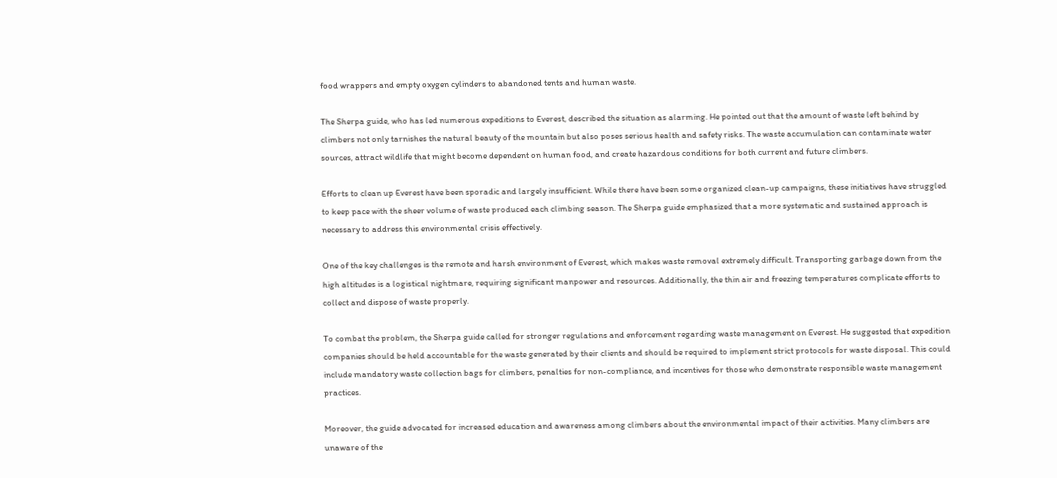food wrappers and empty oxygen cylinders to abandoned tents and human waste.

The Sherpa guide, who has led numerous expeditions to Everest, described the situation as alarming. He pointed out that the amount of waste left behind by climbers not only tarnishes the natural beauty of the mountain but also poses serious health and safety risks. The waste accumulation can contaminate water sources, attract wildlife that might become dependent on human food, and create hazardous conditions for both current and future climbers.

Efforts to clean up Everest have been sporadic and largely insufficient. While there have been some organized clean-up campaigns, these initiatives have struggled to keep pace with the sheer volume of waste produced each climbing season. The Sherpa guide emphasized that a more systematic and sustained approach is necessary to address this environmental crisis effectively.

One of the key challenges is the remote and harsh environment of Everest, which makes waste removal extremely difficult. Transporting garbage down from the high altitudes is a logistical nightmare, requiring significant manpower and resources. Additionally, the thin air and freezing temperatures complicate efforts to collect and dispose of waste properly.

To combat the problem, the Sherpa guide called for stronger regulations and enforcement regarding waste management on Everest. He suggested that expedition companies should be held accountable for the waste generated by their clients and should be required to implement strict protocols for waste disposal. This could include mandatory waste collection bags for climbers, penalties for non-compliance, and incentives for those who demonstrate responsible waste management practices.

Moreover, the guide advocated for increased education and awareness among climbers about the environmental impact of their activities. Many climbers are unaware of the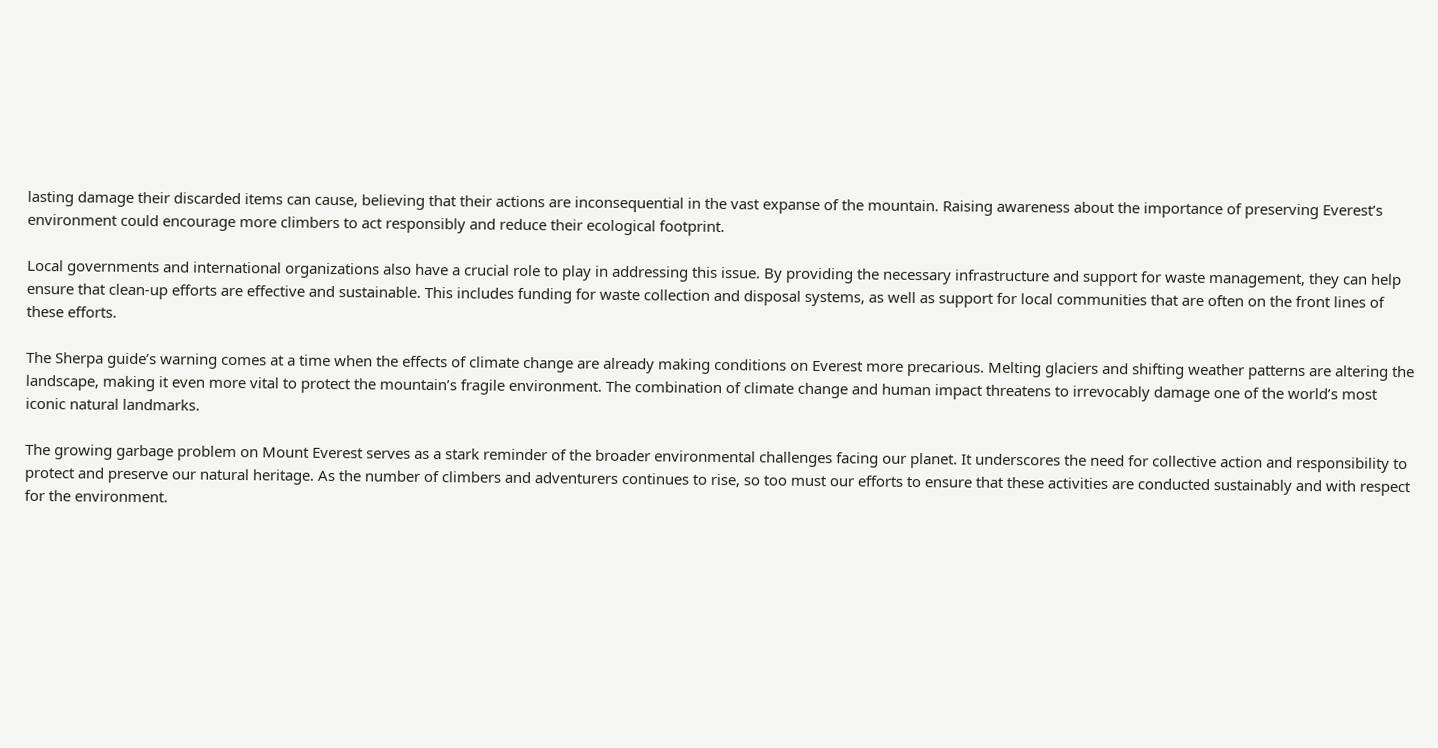lasting damage their discarded items can cause, believing that their actions are inconsequential in the vast expanse of the mountain. Raising awareness about the importance of preserving Everest’s environment could encourage more climbers to act responsibly and reduce their ecological footprint.

Local governments and international organizations also have a crucial role to play in addressing this issue. By providing the necessary infrastructure and support for waste management, they can help ensure that clean-up efforts are effective and sustainable. This includes funding for waste collection and disposal systems, as well as support for local communities that are often on the front lines of these efforts.

The Sherpa guide’s warning comes at a time when the effects of climate change are already making conditions on Everest more precarious. Melting glaciers and shifting weather patterns are altering the landscape, making it even more vital to protect the mountain’s fragile environment. The combination of climate change and human impact threatens to irrevocably damage one of the world’s most iconic natural landmarks.

The growing garbage problem on Mount Everest serves as a stark reminder of the broader environmental challenges facing our planet. It underscores the need for collective action and responsibility to protect and preserve our natural heritage. As the number of climbers and adventurers continues to rise, so too must our efforts to ensure that these activities are conducted sustainably and with respect for the environment.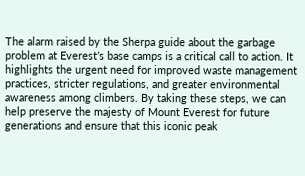The alarm raised by the Sherpa guide about the garbage problem at Everest’s base camps is a critical call to action. It highlights the urgent need for improved waste management practices, stricter regulations, and greater environmental awareness among climbers. By taking these steps, we can help preserve the majesty of Mount Everest for future generations and ensure that this iconic peak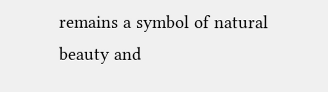remains a symbol of natural beauty and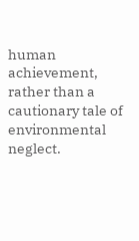human achievement, rather than a cautionary tale of environmental neglect.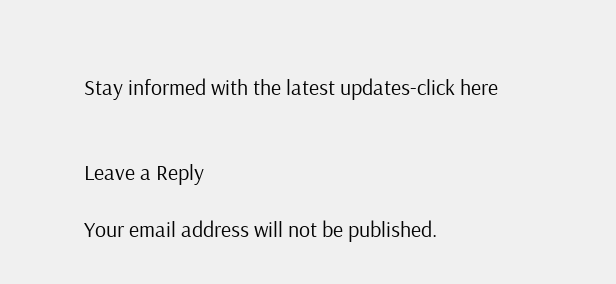Stay informed with the latest updates-click here


Leave a Reply

Your email address will not be published.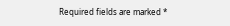Required fields are marked *